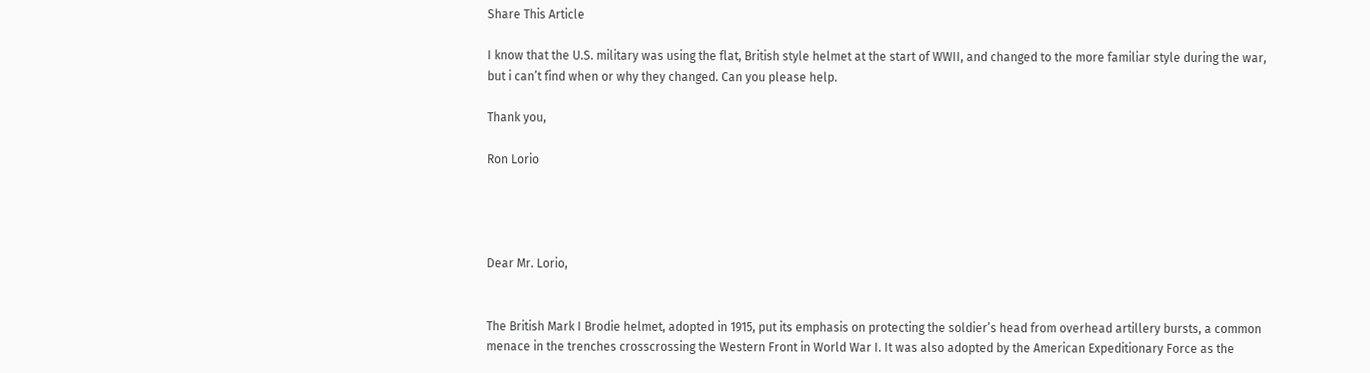Share This Article

I know that the U.S. military was using the flat, British style helmet at the start of WWII, and changed to the more familiar style during the war, but i can’t find when or why they changed. Can you please help.

Thank you,

Ron Lorio




Dear Mr. Lorio,


The British Mark I Brodie helmet, adopted in 1915, put its emphasis on protecting the soldier’s head from overhead artillery bursts, a common menace in the trenches crosscrossing the Western Front in World War I. It was also adopted by the American Expeditionary Force as the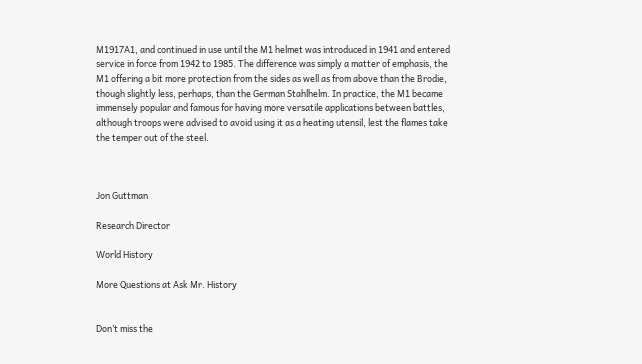M1917A1, and continued in use until the M1 helmet was introduced in 1941 and entered service in force from 1942 to 1985. The difference was simply a matter of emphasis, the M1 offering a bit more protection from the sides as well as from above than the Brodie, though slightly less, perhaps, than the German Stahlhelm. In practice, the M1 became immensely popular and famous for having more versatile applications between battles, although troops were advised to avoid using it as a heating utensil, lest the flames take the temper out of the steel.



Jon Guttman

Research Director

World History

More Questions at Ask Mr. History


Don’t miss the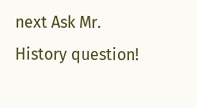next Ask Mr. History question!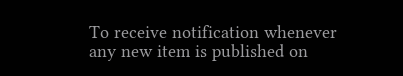To receive notification whenever any new item is published on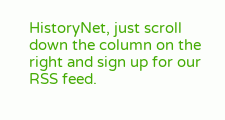HistoryNet, just scroll down the column on the right and sign up for our RSS feed.